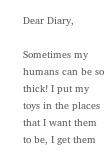Dear Diary,

Sometimes my humans can be so thick! I put my toys in the places that I want them to be, I get them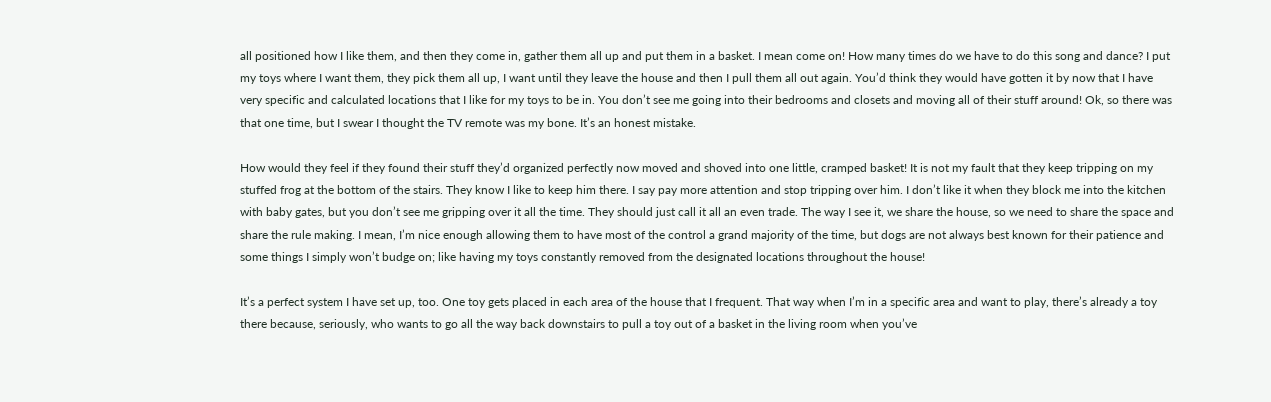all positioned how I like them, and then they come in, gather them all up and put them in a basket. I mean come on! How many times do we have to do this song and dance? I put my toys where I want them, they pick them all up, I want until they leave the house and then I pull them all out again. You’d think they would have gotten it by now that I have very specific and calculated locations that I like for my toys to be in. You don’t see me going into their bedrooms and closets and moving all of their stuff around! Ok, so there was that one time, but I swear I thought the TV remote was my bone. It’s an honest mistake.

How would they feel if they found their stuff they’d organized perfectly now moved and shoved into one little, cramped basket! It is not my fault that they keep tripping on my stuffed frog at the bottom of the stairs. They know I like to keep him there. I say pay more attention and stop tripping over him. I don’t like it when they block me into the kitchen with baby gates, but you don’t see me gripping over it all the time. They should just call it all an even trade. The way I see it, we share the house, so we need to share the space and share the rule making. I mean, I’m nice enough allowing them to have most of the control a grand majority of the time, but dogs are not always best known for their patience and some things I simply won’t budge on; like having my toys constantly removed from the designated locations throughout the house!

It’s a perfect system I have set up, too. One toy gets placed in each area of the house that I frequent. That way when I’m in a specific area and want to play, there’s already a toy there because, seriously, who wants to go all the way back downstairs to pull a toy out of a basket in the living room when you’ve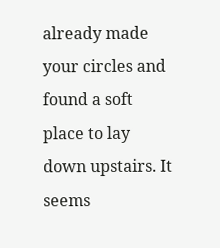already made your circles and found a soft place to lay down upstairs. It seems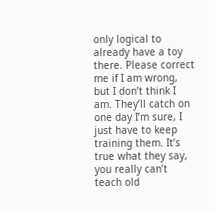only logical to already have a toy there. Please correct me if I am wrong, but I don’t think I am. They’ll catch on one day I’m sure, I just have to keep training them. It’s true what they say, you really can’t teach old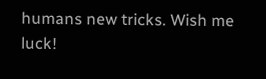humans new tricks. Wish me luck!